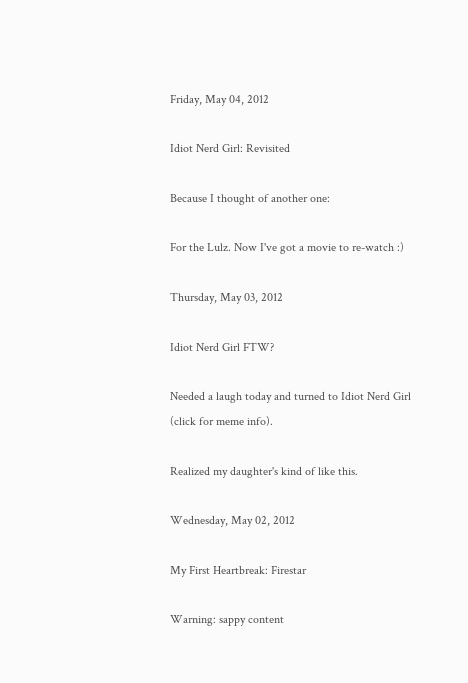Friday, May 04, 2012

Idiot Nerd Girl: Revisited

Because I thought of another one:

For the Lulz. Now I've got a movie to re-watch :)

Thursday, May 03, 2012

Idiot Nerd Girl FTW?

Needed a laugh today and turned to Idiot Nerd Girl (click for meme info).

Realized my daughter's kind of like this.

Wednesday, May 02, 2012

My First Heartbreak: Firestar

Warning: sappy content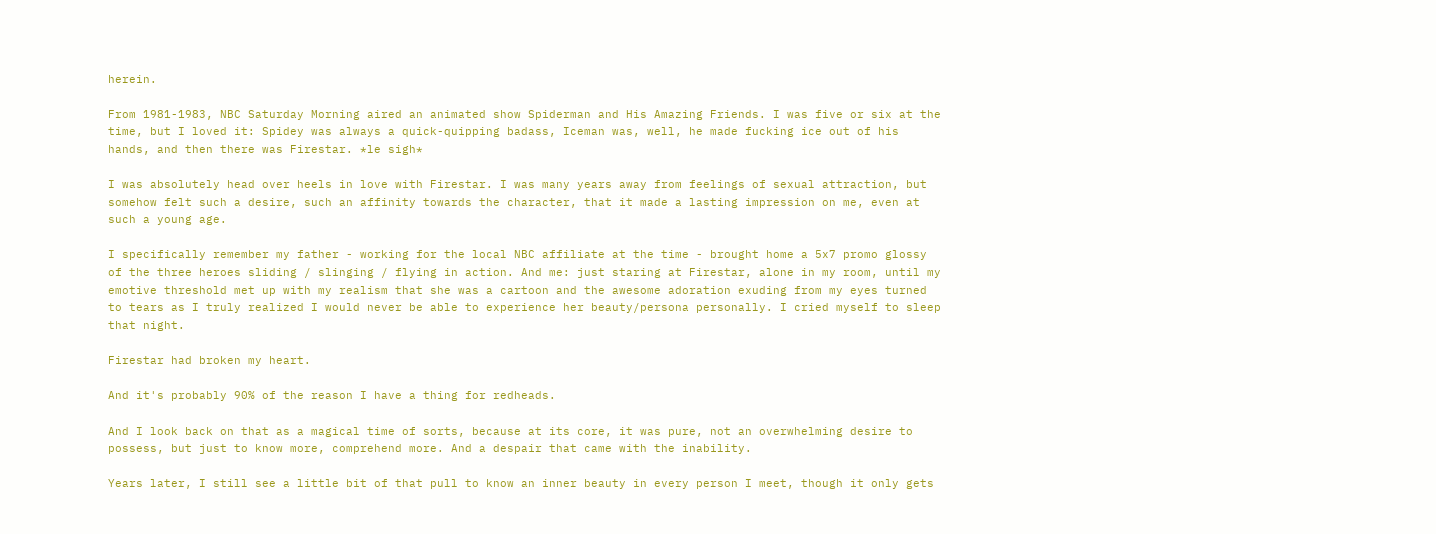herein.

From 1981-1983, NBC Saturday Morning aired an animated show Spiderman and His Amazing Friends. I was five or six at the time, but I loved it: Spidey was always a quick-quipping badass, Iceman was, well, he made fucking ice out of his hands, and then there was Firestar. *le sigh*

I was absolutely head over heels in love with Firestar. I was many years away from feelings of sexual attraction, but somehow felt such a desire, such an affinity towards the character, that it made a lasting impression on me, even at such a young age.

I specifically remember my father - working for the local NBC affiliate at the time - brought home a 5x7 promo glossy of the three heroes sliding / slinging / flying in action. And me: just staring at Firestar, alone in my room, until my emotive threshold met up with my realism that she was a cartoon and the awesome adoration exuding from my eyes turned to tears as I truly realized I would never be able to experience her beauty/persona personally. I cried myself to sleep that night.

Firestar had broken my heart.

And it's probably 90% of the reason I have a thing for redheads.

And I look back on that as a magical time of sorts, because at its core, it was pure, not an overwhelming desire to possess, but just to know more, comprehend more. And a despair that came with the inability.

Years later, I still see a little bit of that pull to know an inner beauty in every person I meet, though it only gets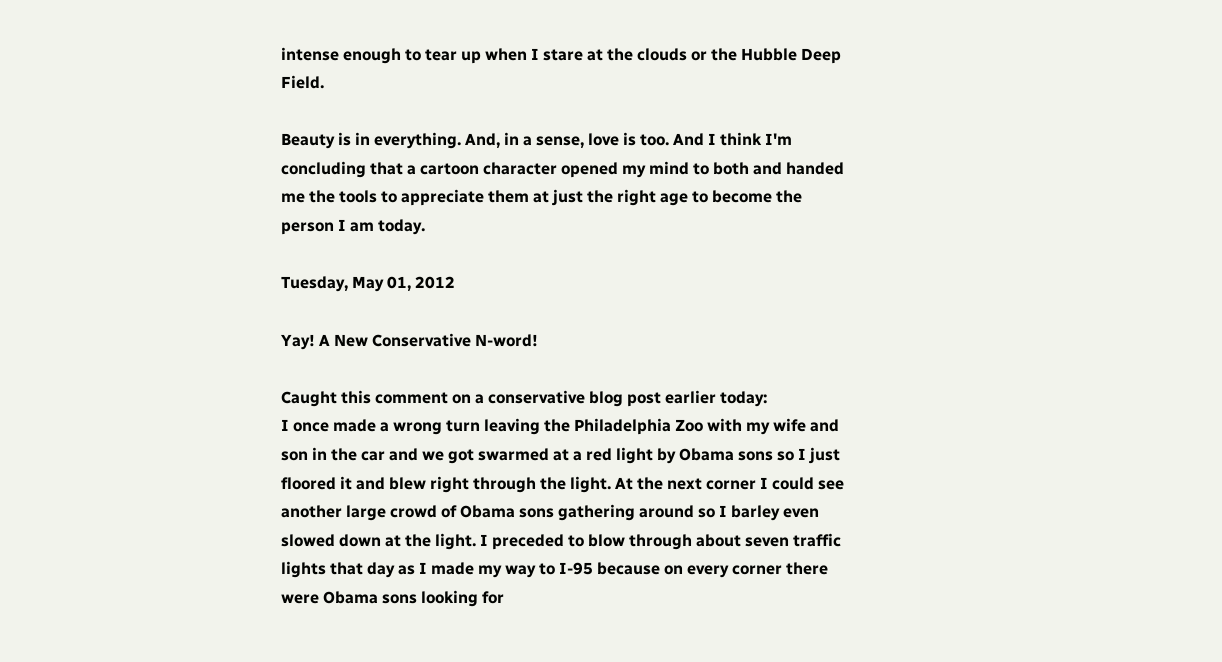intense enough to tear up when I stare at the clouds or the Hubble Deep Field.

Beauty is in everything. And, in a sense, love is too. And I think I'm concluding that a cartoon character opened my mind to both and handed me the tools to appreciate them at just the right age to become the person I am today.

Tuesday, May 01, 2012

Yay! A New Conservative N-word!

Caught this comment on a conservative blog post earlier today:
I once made a wrong turn leaving the Philadelphia Zoo with my wife and son in the car and we got swarmed at a red light by Obama sons so I just floored it and blew right through the light. At the next corner I could see another large crowd of Obama sons gathering around so I barley even slowed down at the light. I preceded to blow through about seven traffic lights that day as I made my way to I-95 because on every corner there were Obama sons looking for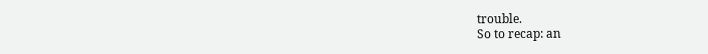trouble.
So to recap: an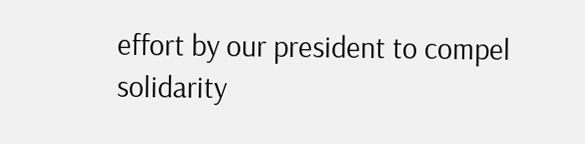effort by our president to compel solidarity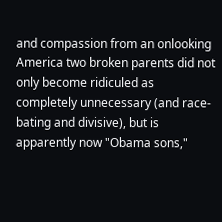and compassion from an onlooking America two broken parents did not only become ridiculed as completely unnecessary (and race-bating and divisive), but is apparently now "Obama sons,"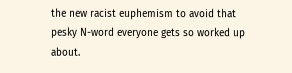the new racist euphemism to avoid that pesky N-word everyone gets so worked up about.